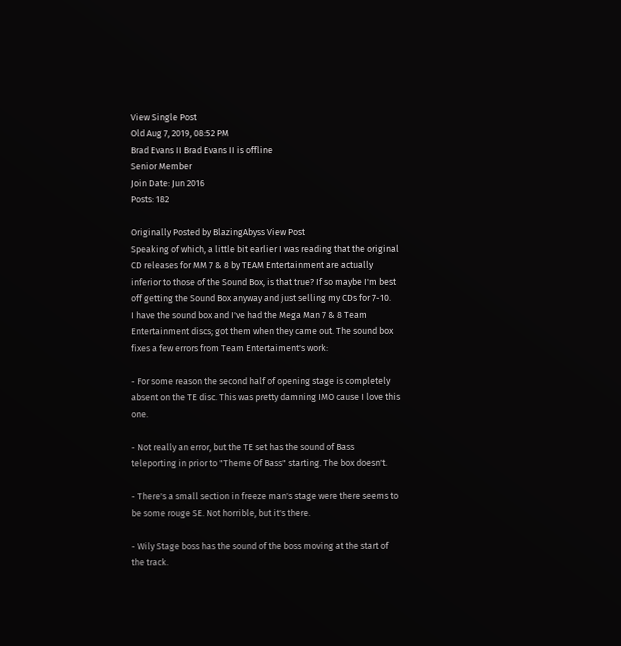View Single Post
Old Aug 7, 2019, 08:52 PM
Brad Evans II Brad Evans II is offline
Senior Member
Join Date: Jun 2016
Posts: 182

Originally Posted by BlazingAbyss View Post
Speaking of which, a little bit earlier I was reading that the original CD releases for MM 7 & 8 by TEAM Entertainment are actually inferior to those of the Sound Box, is that true? If so maybe I'm best off getting the Sound Box anyway and just selling my CDs for 7-10.
I have the sound box and I've had the Mega Man 7 & 8 Team Entertainment discs; got them when they came out. The sound box fixes a few errors from Team Entertaiment's work:

- For some reason the second half of opening stage is completely absent on the TE disc. This was pretty damning IMO cause I love this one.

- Not really an error, but the TE set has the sound of Bass teleporting in prior to "Theme Of Bass" starting. The box doesn't.

- There's a small section in freeze man's stage were there seems to be some rouge SE. Not horrible, but it's there.

- Wily Stage boss has the sound of the boss moving at the start of the track.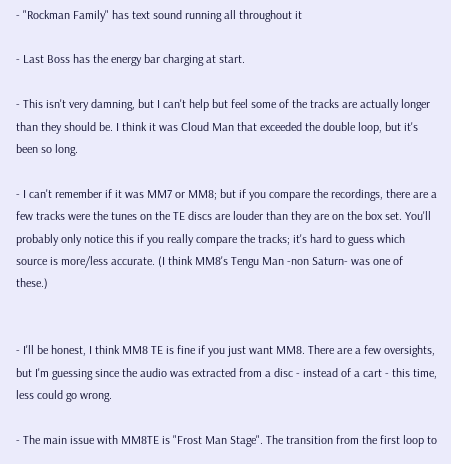- "Rockman Family" has text sound running all throughout it

- Last Boss has the energy bar charging at start.

- This isn't very damning, but I can't help but feel some of the tracks are actually longer than they should be. I think it was Cloud Man that exceeded the double loop, but it's been so long.

- I can't remember if it was MM7 or MM8; but if you compare the recordings, there are a few tracks were the tunes on the TE discs are louder than they are on the box set. You'll probably only notice this if you really compare the tracks; it's hard to guess which source is more/less accurate. (I think MM8's Tengu Man -non Saturn- was one of these.)


- I'll be honest, I think MM8 TE is fine if you just want MM8. There are a few oversights, but I'm guessing since the audio was extracted from a disc - instead of a cart - this time, less could go wrong.

- The main issue with MM8TE is "Frost Man Stage". The transition from the first loop to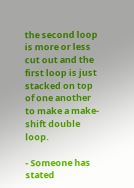the second loop is more or less cut out and the first loop is just stacked on top of one another to make a make-shift double loop.

- Someone has stated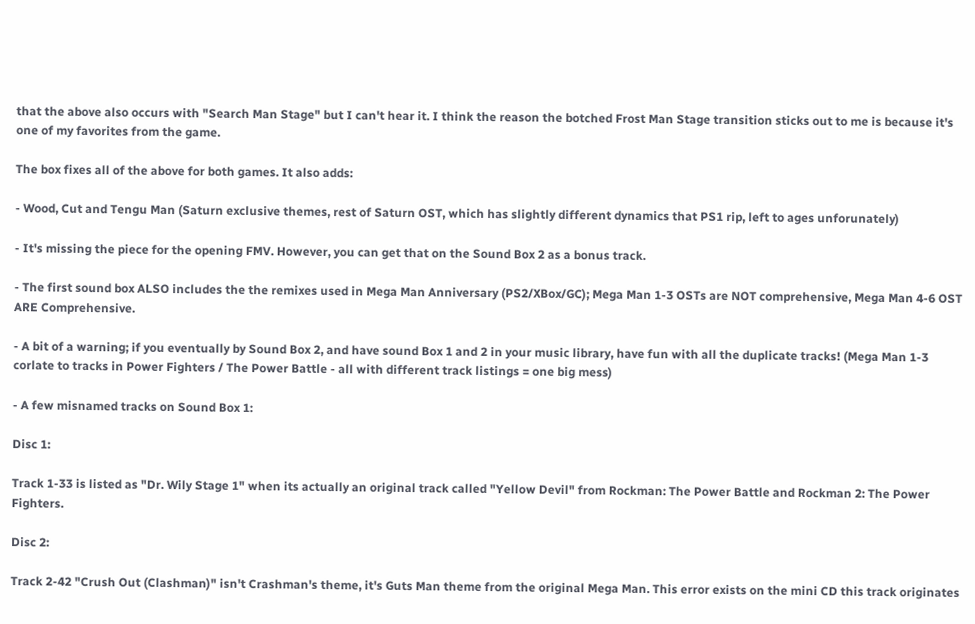that the above also occurs with "Search Man Stage" but I can't hear it. I think the reason the botched Frost Man Stage transition sticks out to me is because it's one of my favorites from the game.

The box fixes all of the above for both games. It also adds:

- Wood, Cut and Tengu Man (Saturn exclusive themes, rest of Saturn OST, which has slightly different dynamics that PS1 rip, left to ages unforunately)

- It's missing the piece for the opening FMV. However, you can get that on the Sound Box 2 as a bonus track.

- The first sound box ALSO includes the the remixes used in Mega Man Anniversary (PS2/XBox/GC); Mega Man 1-3 OSTs are NOT comprehensive, Mega Man 4-6 OST ARE Comprehensive.

- A bit of a warning; if you eventually by Sound Box 2, and have sound Box 1 and 2 in your music library, have fun with all the duplicate tracks! (Mega Man 1-3 corlate to tracks in Power Fighters / The Power Battle - all with different track listings = one big mess)

- A few misnamed tracks on Sound Box 1:

Disc 1:

Track 1-33 is listed as "Dr. Wily Stage 1" when its actually an original track called "Yellow Devil" from Rockman: The Power Battle and Rockman 2: The Power Fighters.

Disc 2:

Track 2-42 "Crush Out (Clashman)" isn't Crashman's theme, it's Guts Man theme from the original Mega Man. This error exists on the mini CD this track originates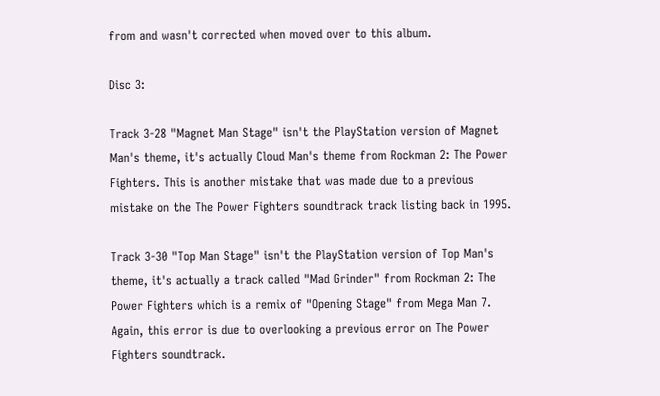from and wasn't corrected when moved over to this album.

Disc 3:

Track 3-28 "Magnet Man Stage" isn't the PlayStation version of Magnet Man's theme, it's actually Cloud Man's theme from Rockman 2: The Power Fighters. This is another mistake that was made due to a previous mistake on the The Power Fighters soundtrack track listing back in 1995.

Track 3-30 "Top Man Stage" isn't the PlayStation version of Top Man's theme, it's actually a track called "Mad Grinder" from Rockman 2: The Power Fighters which is a remix of "Opening Stage" from Mega Man 7. Again, this error is due to overlooking a previous error on The Power Fighters soundtrack.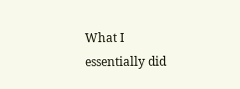What I essentially did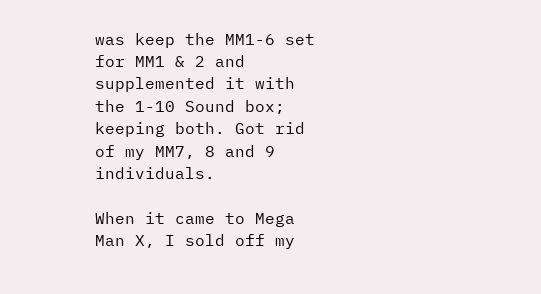was keep the MM1-6 set for MM1 & 2 and supplemented it with the 1-10 Sound box; keeping both. Got rid of my MM7, 8 and 9 individuals.

When it came to Mega Man X, I sold off my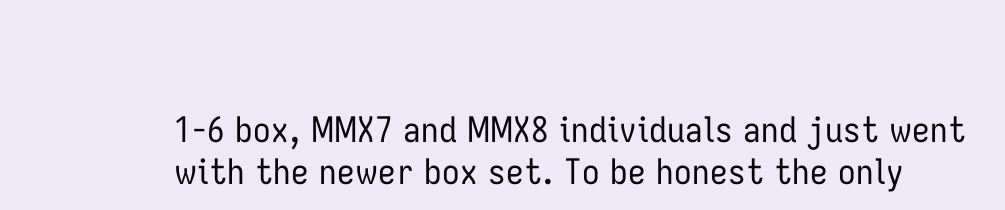1-6 box, MMX7 and MMX8 individuals and just went with the newer box set. To be honest the only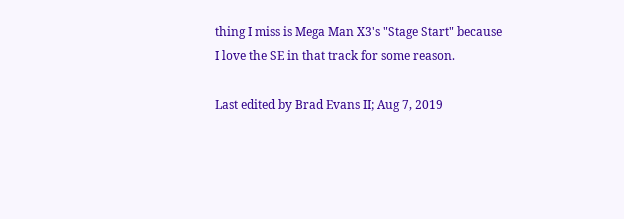thing I miss is Mega Man X3's "Stage Start" because I love the SE in that track for some reason.

Last edited by Brad Evans II; Aug 7, 2019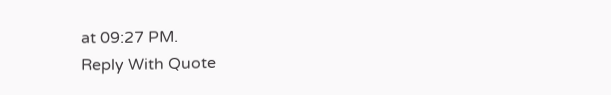at 09:27 PM.
Reply With Quote